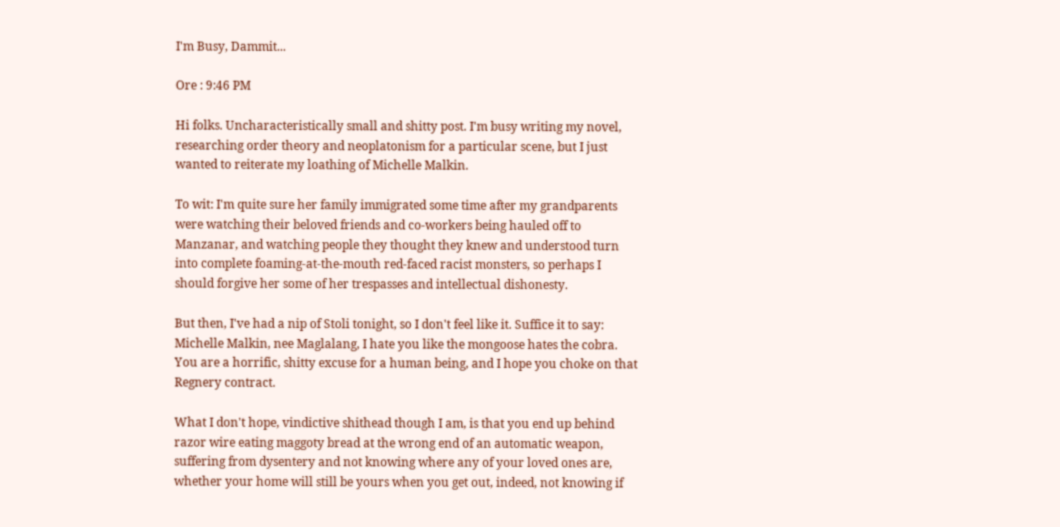I'm Busy, Dammit...

Ore : 9:46 PM

Hi folks. Uncharacteristically small and shitty post. I'm busy writing my novel, researching order theory and neoplatonism for a particular scene, but I just wanted to reiterate my loathing of Michelle Malkin.

To wit: I'm quite sure her family immigrated some time after my grandparents were watching their beloved friends and co-workers being hauled off to Manzanar, and watching people they thought they knew and understood turn into complete foaming-at-the-mouth red-faced racist monsters, so perhaps I should forgive her some of her trespasses and intellectual dishonesty.

But then, I've had a nip of Stoli tonight, so I don't feel like it. Suffice it to say: Michelle Malkin, nee Maglalang, I hate you like the mongoose hates the cobra. You are a horrific, shitty excuse for a human being, and I hope you choke on that Regnery contract.

What I don't hope, vindictive shithead though I am, is that you end up behind razor wire eating maggoty bread at the wrong end of an automatic weapon, suffering from dysentery and not knowing where any of your loved ones are, whether your home will still be yours when you get out, indeed, not knowing if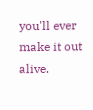you'll ever make it out alive.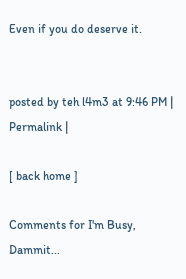Even if you do deserve it.


posted by teh l4m3 at 9:46 PM | Permalink |

[ back home ]

Comments for I'm Busy, Dammit...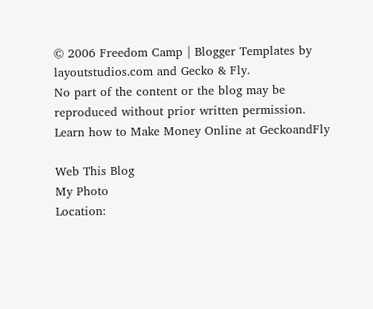© 2006 Freedom Camp | Blogger Templates by layoutstudios.com and Gecko & Fly.
No part of the content or the blog may be reproduced without prior written permission.
Learn how to Make Money Online at GeckoandFly

Web This Blog
My Photo
Location: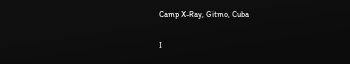Camp X-Ray, Gitmo, Cuba

I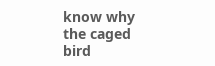know why the caged bird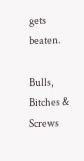gets beaten.

Bulls, Bitches & Screws